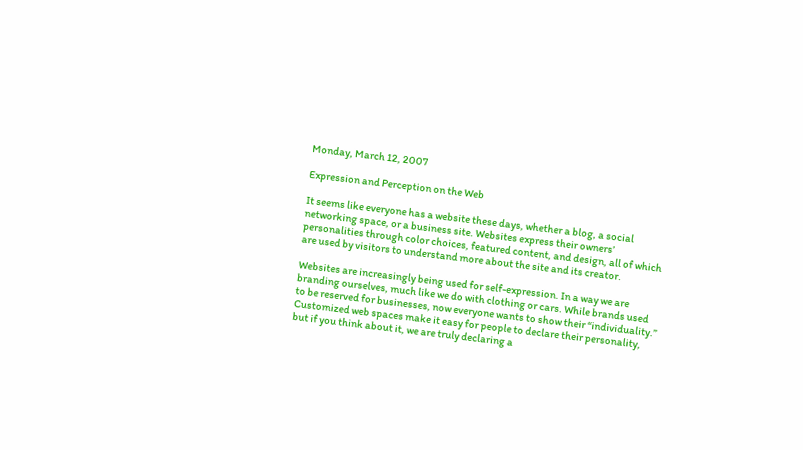Monday, March 12, 2007

Expression and Perception on the Web

It seems like everyone has a website these days, whether a blog, a social networking space, or a business site. Websites express their owners’ personalities through color choices, featured content, and design, all of which are used by visitors to understand more about the site and its creator.

Websites are increasingly being used for self-expression. In a way we are branding ourselves, much like we do with clothing or cars. While brands used to be reserved for businesses, now everyone wants to show their “individuality.” Customized web spaces make it easy for people to declare their personality, but if you think about it, we are truly declaring a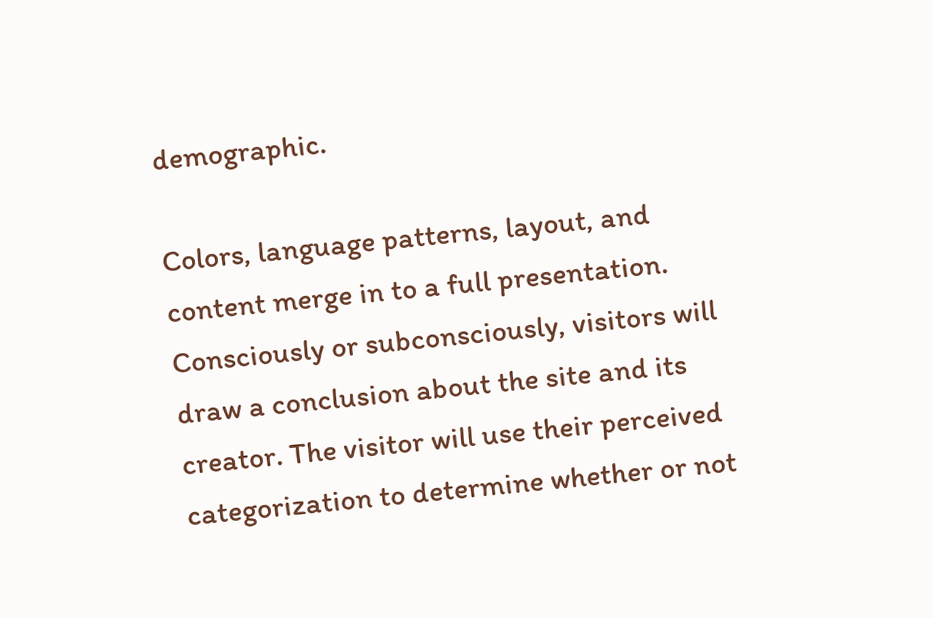demographic.

Colors, language patterns, layout, and content merge in to a full presentation. Consciously or subconsciously, visitors will draw a conclusion about the site and its creator. The visitor will use their perceived categorization to determine whether or not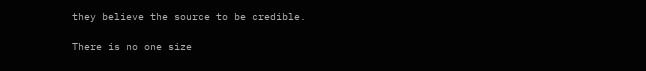they believe the source to be credible.

There is no one size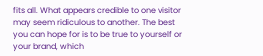fits all. What appears credible to one visitor may seem ridiculous to another. The best you can hope for is to be true to yourself or your brand, which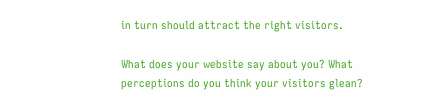in turn should attract the right visitors.

What does your website say about you? What perceptions do you think your visitors glean?